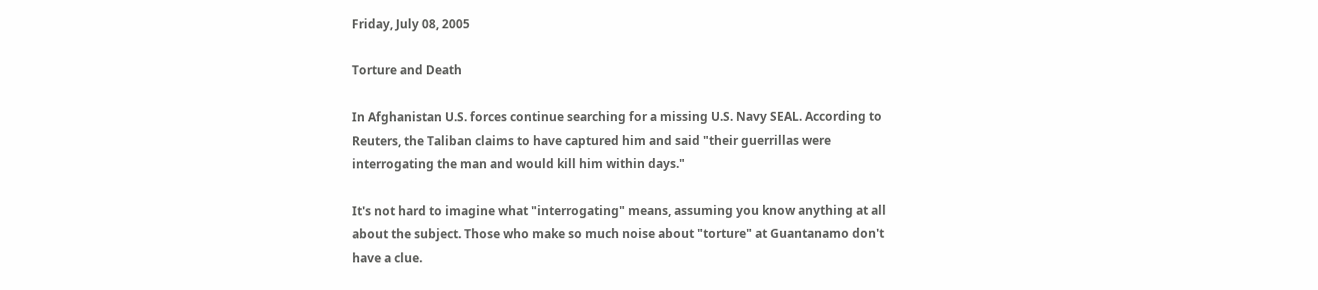Friday, July 08, 2005

Torture and Death

In Afghanistan U.S. forces continue searching for a missing U.S. Navy SEAL. According to Reuters, the Taliban claims to have captured him and said "their guerrillas were interrogating the man and would kill him within days."

It's not hard to imagine what "interrogating" means, assuming you know anything at all about the subject. Those who make so much noise about "torture" at Guantanamo don't have a clue.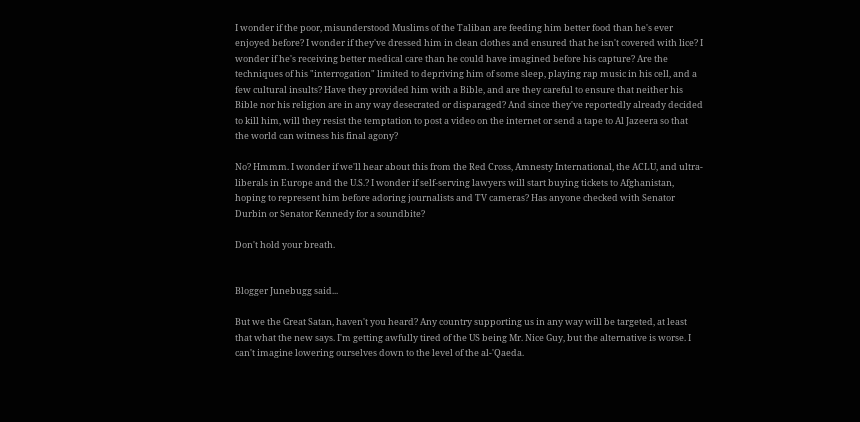I wonder if the poor, misunderstood Muslims of the Taliban are feeding him better food than he's ever enjoyed before? I wonder if they've dressed him in clean clothes and ensured that he isn't covered with lice? I wonder if he's receiving better medical care than he could have imagined before his capture? Are the techniques of his "interrogation" limited to depriving him of some sleep, playing rap music in his cell, and a few cultural insults? Have they provided him with a Bible, and are they careful to ensure that neither his Bible nor his religion are in any way desecrated or disparaged? And since they've reportedly already decided to kill him, will they resist the temptation to post a video on the internet or send a tape to Al Jazeera so that the world can witness his final agony?

No? Hmmm. I wonder if we'll hear about this from the Red Cross, Amnesty International, the ACLU, and ultra-liberals in Europe and the U.S.? I wonder if self-serving lawyers will start buying tickets to Afghanistan, hoping to represent him before adoring journalists and TV cameras? Has anyone checked with Senator Durbin or Senator Kennedy for a soundbite?

Don't hold your breath.


Blogger Junebugg said...

But we the Great Satan, haven't you heard? Any country supporting us in any way will be targeted, at least that what the new says. I'm getting awfully tired of the US being Mr. Nice Guy, but the alternative is worse. I can't imagine lowering ourselves down to the level of the al-'Qaeda.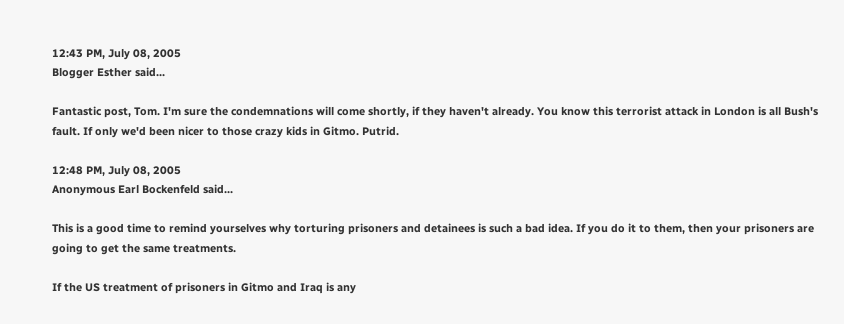12:43 PM, July 08, 2005
Blogger Esther said...

Fantastic post, Tom. I'm sure the condemnations will come shortly, if they haven't already. You know this terrorist attack in London is all Bush's fault. If only we'd been nicer to those crazy kids in Gitmo. Putrid.

12:48 PM, July 08, 2005
Anonymous Earl Bockenfeld said...

This is a good time to remind yourselves why torturing prisoners and detainees is such a bad idea. If you do it to them, then your prisoners are going to get the same treatments.

If the US treatment of prisoners in Gitmo and Iraq is any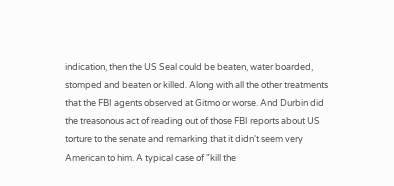indication, then the US Seal could be beaten, water boarded, stomped and beaten or killed. Along with all the other treatments that the FBI agents observed at Gitmo or worse. And Durbin did the treasonous act of reading out of those FBI reports about US torture to the senate and remarking that it didn't seem very American to him. A typical case of "kill the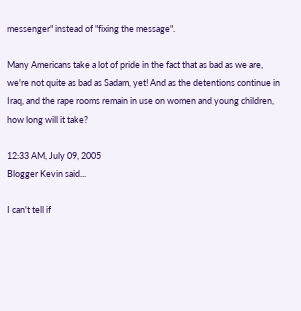messenger" instead of "fixing the message".

Many Americans take a lot of pride in the fact that as bad as we are, we're not quite as bad as Sadam, yet! And as the detentions continue in Iraq, and the rape rooms remain in use on women and young children, how long will it take?

12:33 AM, July 09, 2005
Blogger Kevin said...

I can't tell if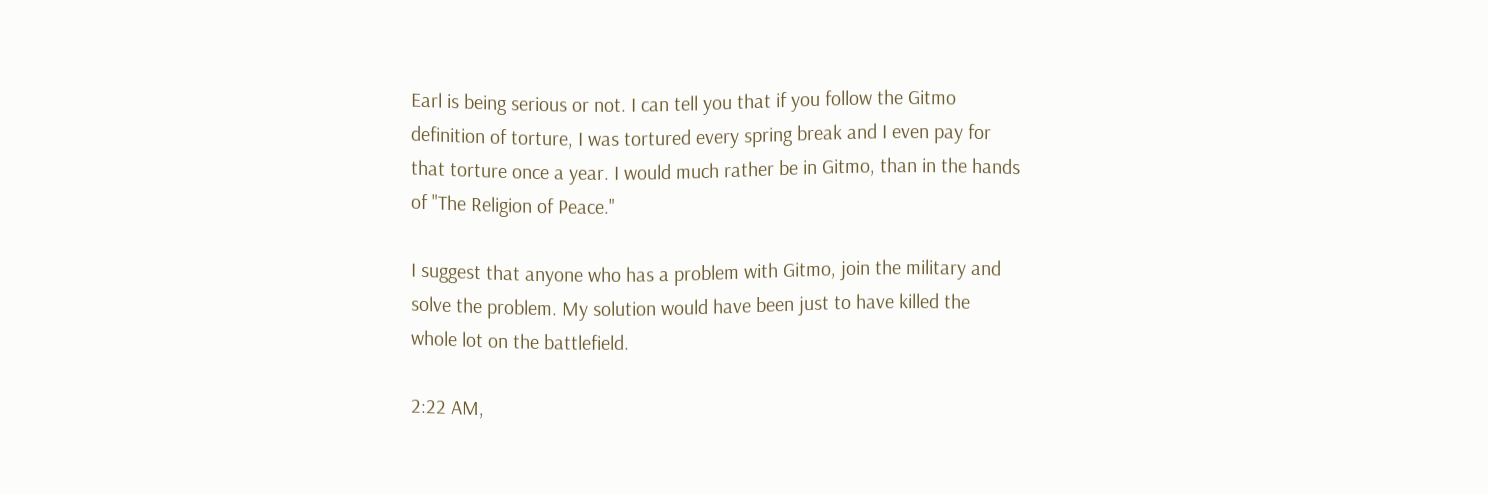Earl is being serious or not. I can tell you that if you follow the Gitmo definition of torture, I was tortured every spring break and I even pay for that torture once a year. I would much rather be in Gitmo, than in the hands of "The Religion of Peace."

I suggest that anyone who has a problem with Gitmo, join the military and solve the problem. My solution would have been just to have killed the whole lot on the battlefield.

2:22 AM,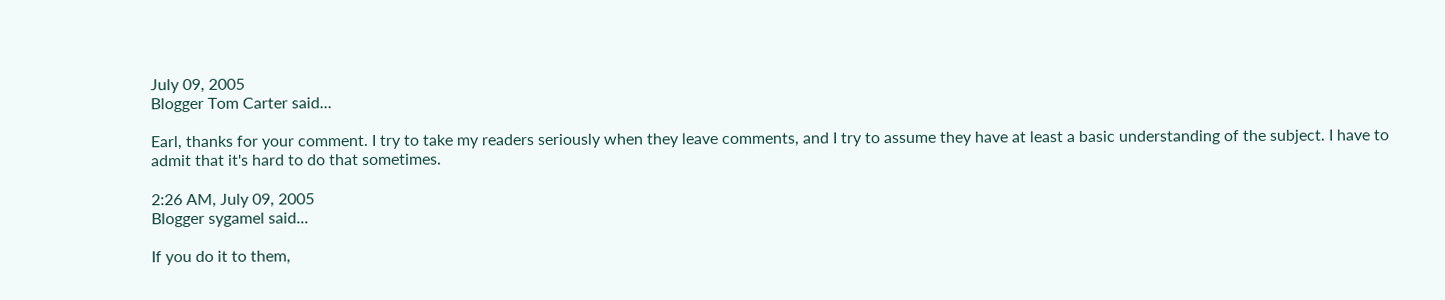July 09, 2005
Blogger Tom Carter said...

Earl, thanks for your comment. I try to take my readers seriously when they leave comments, and I try to assume they have at least a basic understanding of the subject. I have to admit that it's hard to do that sometimes.

2:26 AM, July 09, 2005
Blogger sygamel said...

If you do it to them,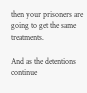then your prisoners are going to get the same treatments.

And as the detentions continue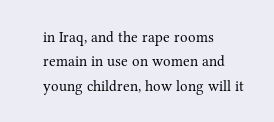in Iraq, and the rape rooms remain in use on women and young children, how long will it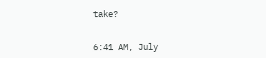take?


6:41 AM, July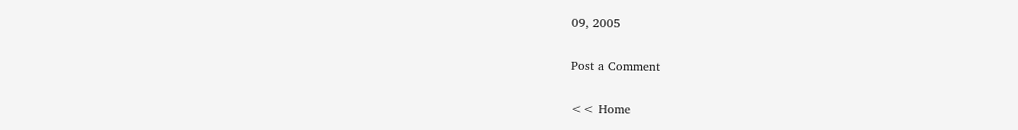09, 2005

Post a Comment

<< Home